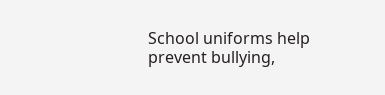School uniforms help prevent bullying,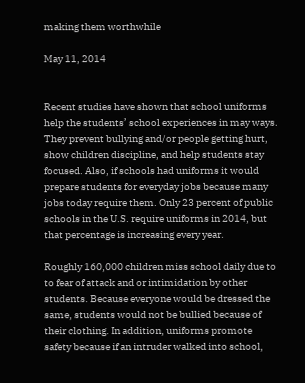making them worthwhile

May 11, 2014


Recent studies have shown that school uniforms help the students’ school experiences in may ways. They prevent bullying and/or people getting hurt, show children discipline, and help students stay focused. Also, if schools had uniforms it would prepare students for everyday jobs because many jobs today require them. Only 23 percent of public schools in the U.S. require uniforms in 2014, but that percentage is increasing every year.

Roughly 160,000 children miss school daily due to to fear of attack and or intimidation by other students. Because everyone would be dressed the same, students would not be bullied because of their clothing. In addition, uniforms promote safety because if an intruder walked into school,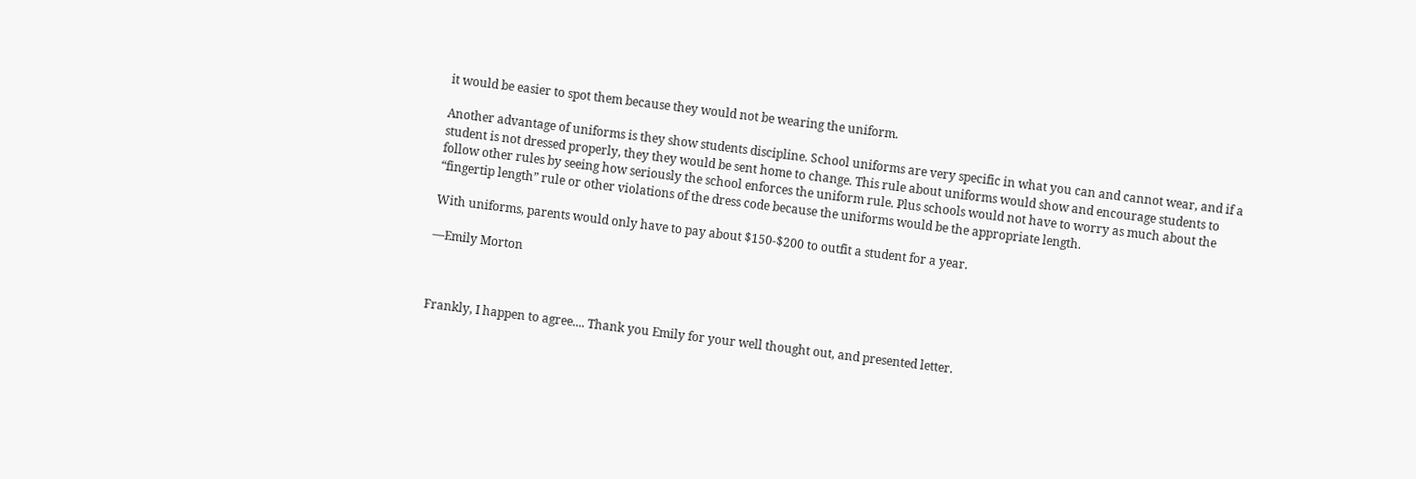it would be easier to spot them because they would not be wearing the uniform.

Another advantage of uniforms is they show students discipline. School uniforms are very specific in what you can and cannot wear, and if a student is not dressed properly, they they would be sent home to change. This rule about uniforms would show and encourage students to follow other rules by seeing how seriously the school enforces the uniform rule. Plus schools would not have to worry as much about the “fingertip length” rule or other violations of the dress code because the uniforms would be the appropriate length.

With uniforms, parents would only have to pay about $150-$200 to outfit a student for a year.

—Emily Morton



Frankly, I happen to agree.... Thank you Emily for your well thought out, and presented letter.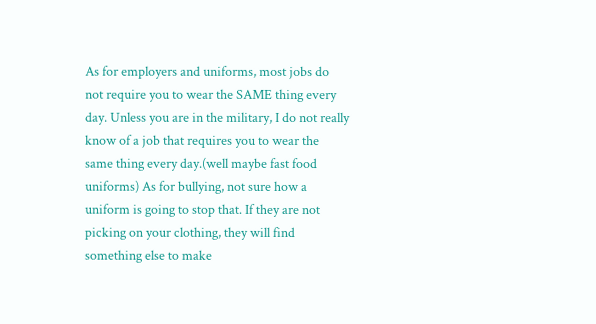As for employers and uniforms, most jobs do not require you to wear the SAME thing every day. Unless you are in the military, I do not really know of a job that requires you to wear the same thing every day.(well maybe fast food uniforms) As for bullying, not sure how a uniform is going to stop that. If they are not picking on your clothing, they will find something else to make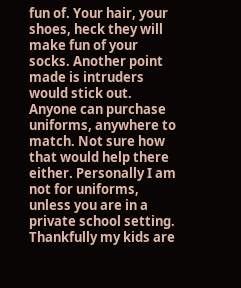fun of. Your hair, your shoes, heck they will make fun of your socks. Another point made is intruders would stick out. Anyone can purchase uniforms, anywhere to match. Not sure how that would help there either. Personally I am not for uniforms, unless you are in a private school setting. Thankfully my kids are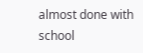almost done with school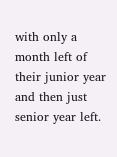with only a month left of their junior year and then just senior year left.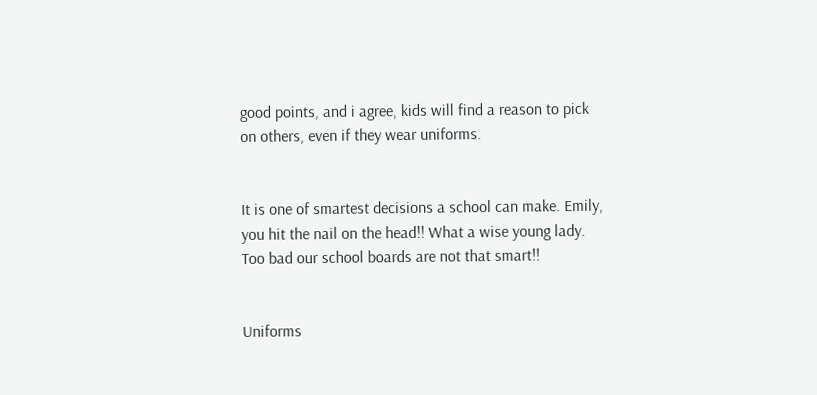good points, and i agree, kids will find a reason to pick on others, even if they wear uniforms.


It is one of smartest decisions a school can make. Emily, you hit the nail on the head!! What a wise young lady. Too bad our school boards are not that smart!!


Uniforms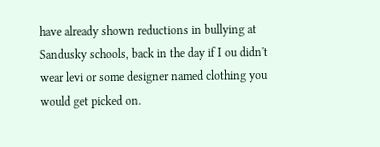have already shown reductions in bullying at Sandusky schools, back in the day if I ou didn't wear levi or some designer named clothing you would get picked on.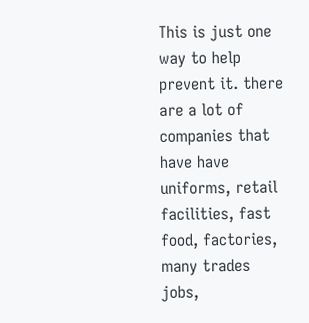This is just one way to help prevent it. there are a lot of companies that have have uniforms, retail facilities, fast food, factories, many trades jobs,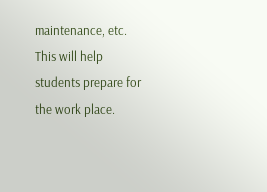maintenance, etc. This will help students prepare for the work place.